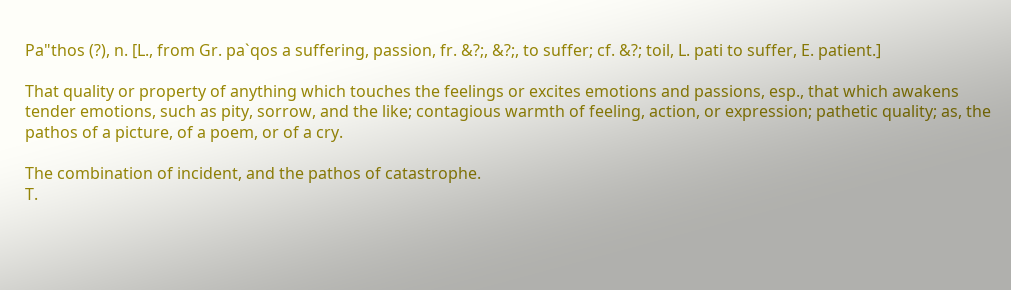Pa"thos (?), n. [L., from Gr. pa`qos a suffering, passion, fr. &?;, &?;, to suffer; cf. &?; toil, L. pati to suffer, E. patient.]

That quality or property of anything which touches the feelings or excites emotions and passions, esp., that which awakens tender emotions, such as pity, sorrow, and the like; contagious warmth of feeling, action, or expression; pathetic quality; as, the pathos of a picture, of a poem, or of a cry.

The combination of incident, and the pathos of catastrophe.
T.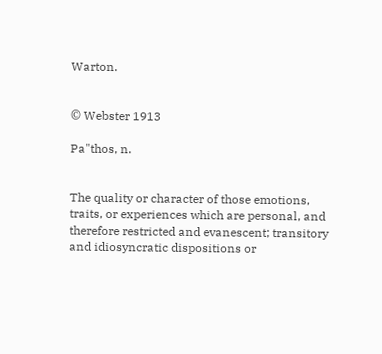Warton.


© Webster 1913

Pa"thos, n.


The quality or character of those emotions, traits, or experiences which are personal, and therefore restricted and evanescent; transitory and idiosyncratic dispositions or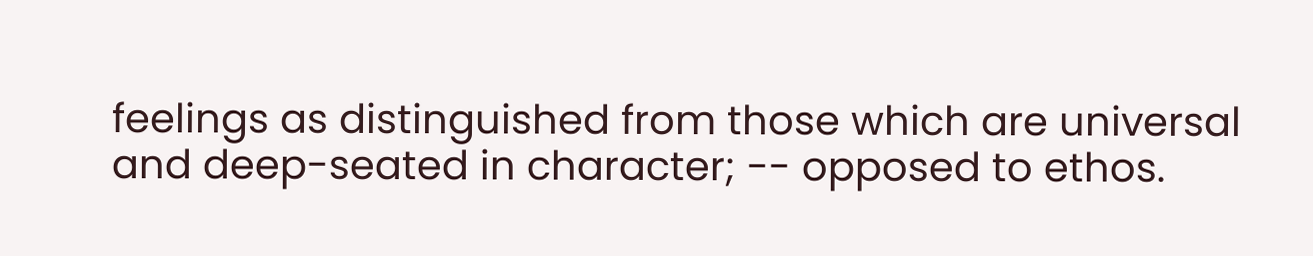feelings as distinguished from those which are universal and deep-seated in character; -- opposed to ethos.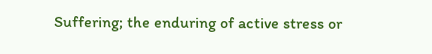Suffering; the enduring of active stress or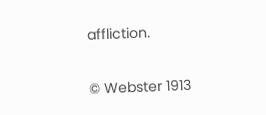affliction.


© Webster 1913